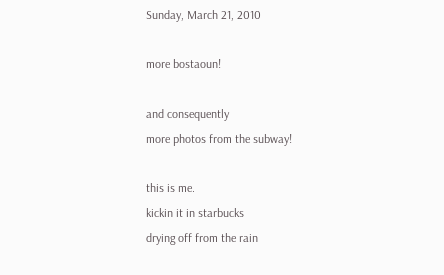Sunday, March 21, 2010

more bostaoun!

and consequently
more photos from the subway!

this is me.
kickin it in starbucks
drying off from the rain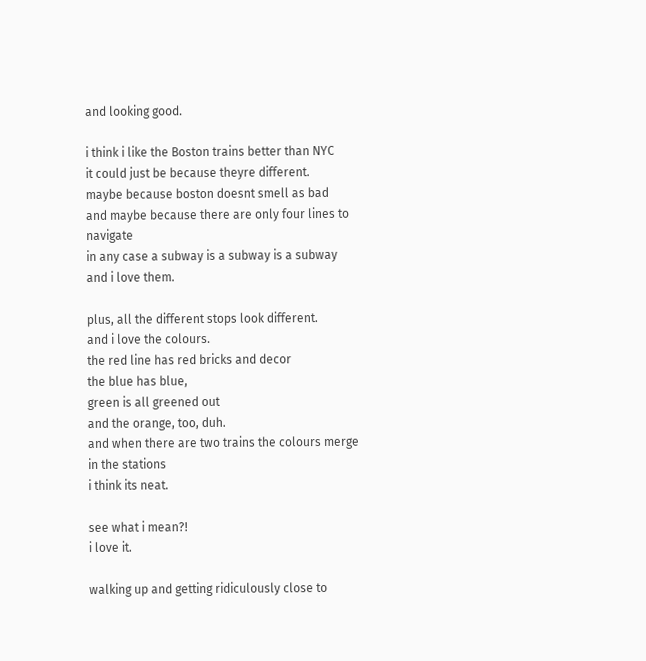and looking good.

i think i like the Boston trains better than NYC
it could just be because theyre different.
maybe because boston doesnt smell as bad
and maybe because there are only four lines to navigate
in any case a subway is a subway is a subway
and i love them.

plus, all the different stops look different.
and i love the colours.
the red line has red bricks and decor
the blue has blue,
green is all greened out
and the orange, too, duh.
and when there are two trains the colours merge in the stations
i think its neat.

see what i mean?!
i love it.

walking up and getting ridiculously close to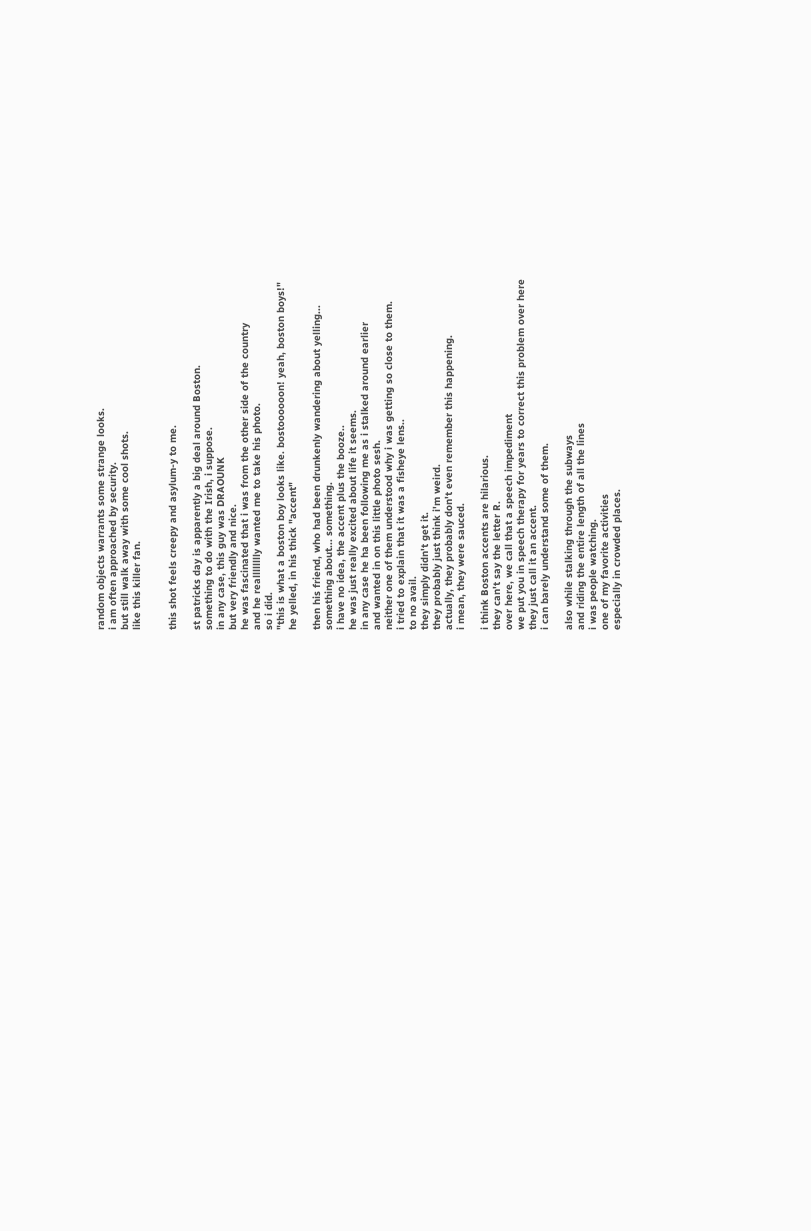random objects warrants some strange looks.
i am often approached by security.
but still walk away with some cool shots.
like this killer fan.


this shot feels creepy and asylum-y to me.

st patricks day is apparently a big deal around Boston.
something to do with the Irish, i suppose.
in any case, this guy was DRAOUNK
but very friendly and nice.
he was fascinated that i was from the other side of the country
and he realllllllly wanted me to take his photo.
so i did.
"this is what a boston boy looks like. bostoooooon! yeah, boston boys!"
he yelled, in his thick "accent"

then his friend, who had been drunkenly wandering about yelling...
something about... something.
i have no idea, the accent plus the booze..
he was just really excited about life it seems.
in any case he ha been following me as i stalked around earlier
and wanted in on this little photo sesh.
neither one of them understood why i was getting so close to them.
i tried to explain that it was a fisheye lens..
to no avail.
they simply didn't get it.
they probably just think i'm weird.
actually, they probably don't even remember this happening.
i mean, they were sauced.

i think Boston accents are hilarious.
they can't say the letter R.
over here, we call that a speech impediment
we put you in speech therapy for years to correct this problem over here
they just call it an accent.
i can barely understand some of them.

also while stalking through the subways
and riding the entire length of all the lines
i was people watching.
one of my favorite activities
especially in crowded places.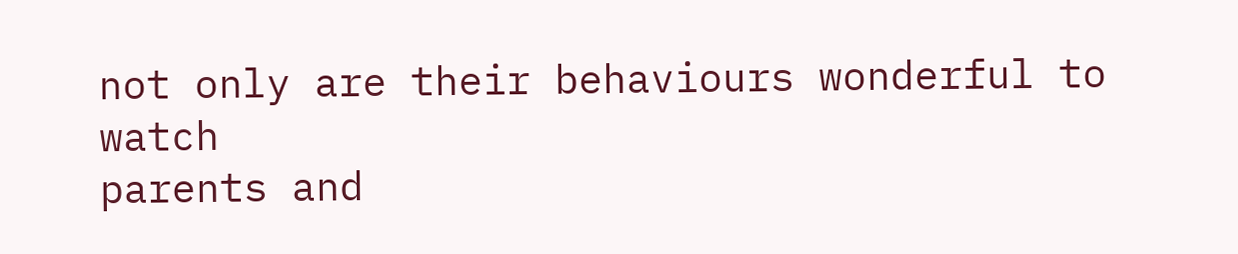not only are their behaviours wonderful to watch
parents and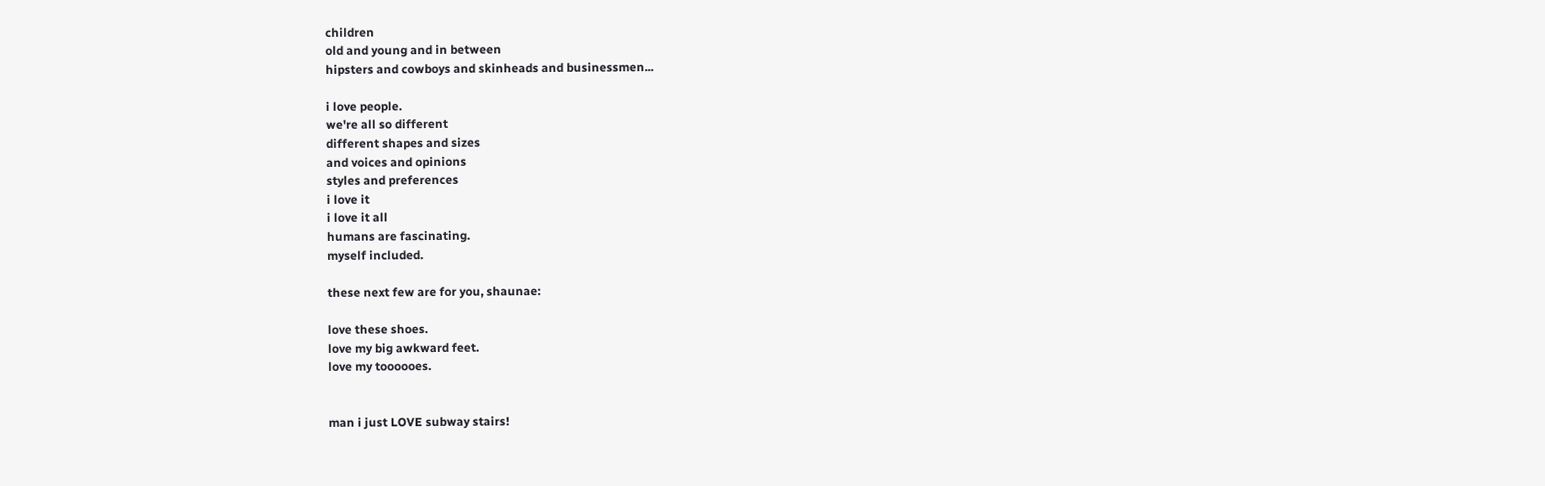children
old and young and in between
hipsters and cowboys and skinheads and businessmen...

i love people.
we're all so different
different shapes and sizes
and voices and opinions
styles and preferences
i love it
i love it all
humans are fascinating.
myself included.

these next few are for you, shaunae:

love these shoes.
love my big awkward feet.
love my toooooes.


man i just LOVE subway stairs!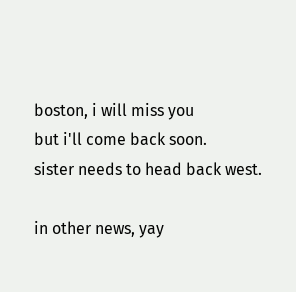boston, i will miss you
but i'll come back soon.
sister needs to head back west.

in other news, yay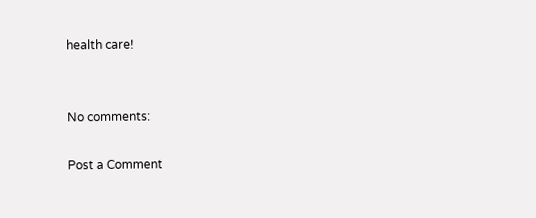health care!


No comments:

Post a Comment